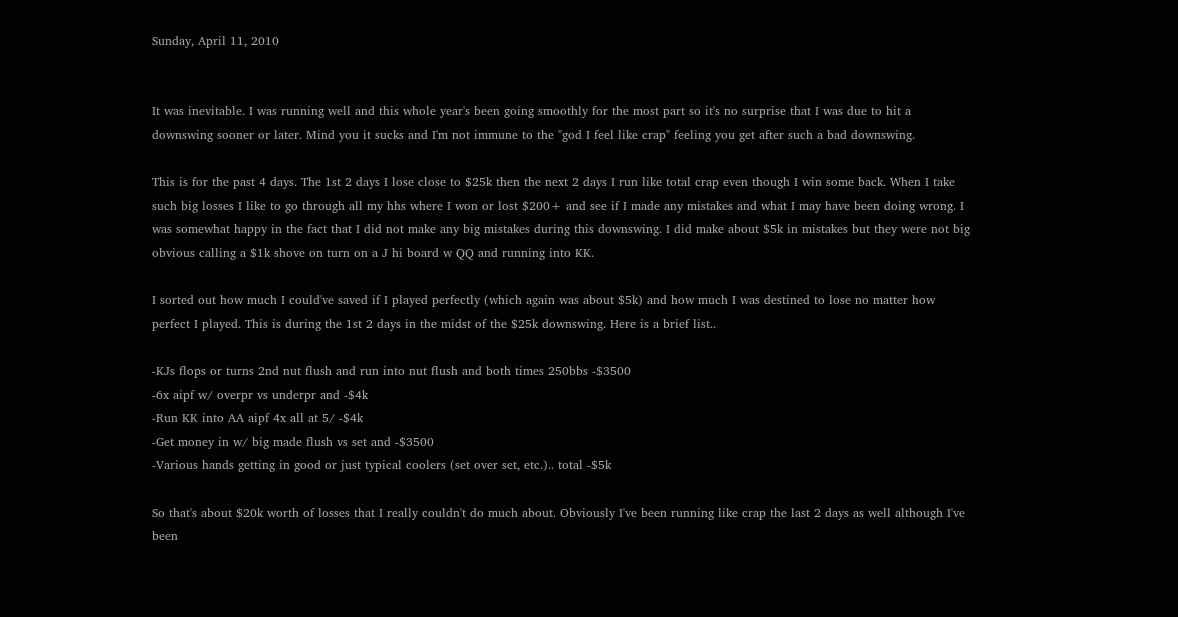Sunday, April 11, 2010


It was inevitable. I was running well and this whole year's been going smoothly for the most part so it's no surprise that I was due to hit a downswing sooner or later. Mind you it sucks and I'm not immune to the "god I feel like crap" feeling you get after such a bad downswing.

This is for the past 4 days. The 1st 2 days I lose close to $25k then the next 2 days I run like total crap even though I win some back. When I take such big losses I like to go through all my hhs where I won or lost $200+ and see if I made any mistakes and what I may have been doing wrong. I was somewhat happy in the fact that I did not make any big mistakes during this downswing. I did make about $5k in mistakes but they were not big obvious calling a $1k shove on turn on a J hi board w QQ and running into KK.

I sorted out how much I could've saved if I played perfectly (which again was about $5k) and how much I was destined to lose no matter how perfect I played. This is during the 1st 2 days in the midst of the $25k downswing. Here is a brief list..

-KJs flops or turns 2nd nut flush and run into nut flush and both times 250bbs -$3500
-6x aipf w/ overpr vs underpr and -$4k
-Run KK into AA aipf 4x all at 5/ -$4k
-Get money in w/ big made flush vs set and -$3500
-Various hands getting in good or just typical coolers (set over set, etc.).. total -$5k

So that's about $20k worth of losses that I really couldn't do much about. Obviously I've been running like crap the last 2 days as well although I've been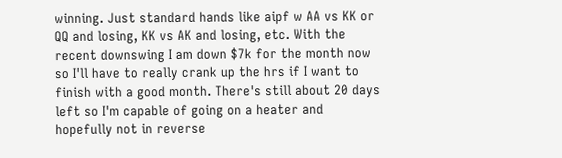winning. Just standard hands like aipf w AA vs KK or QQ and losing, KK vs AK and losing, etc. With the recent downswing I am down $7k for the month now so I'll have to really crank up the hrs if I want to finish with a good month. There's still about 20 days left so I'm capable of going on a heater and hopefully not in reverse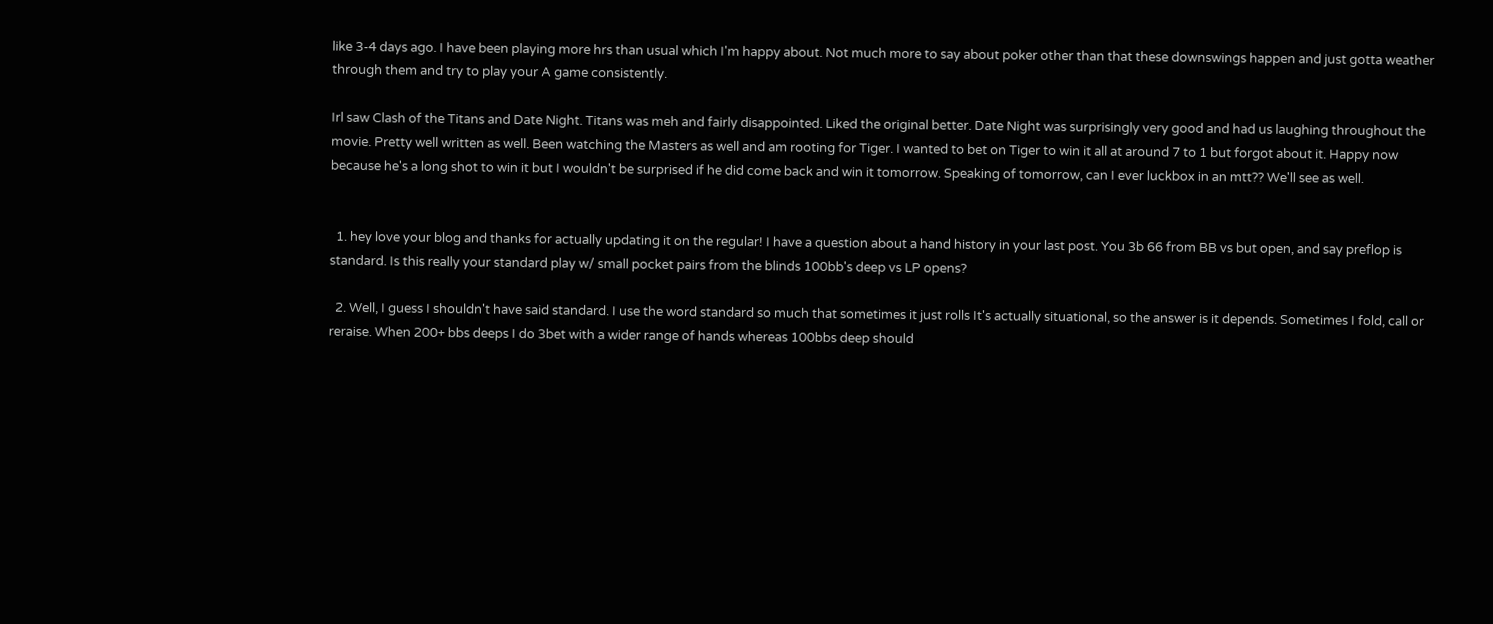like 3-4 days ago. I have been playing more hrs than usual which I'm happy about. Not much more to say about poker other than that these downswings happen and just gotta weather through them and try to play your A game consistently.

Irl saw Clash of the Titans and Date Night. Titans was meh and fairly disappointed. Liked the original better. Date Night was surprisingly very good and had us laughing throughout the movie. Pretty well written as well. Been watching the Masters as well and am rooting for Tiger. I wanted to bet on Tiger to win it all at around 7 to 1 but forgot about it. Happy now because he's a long shot to win it but I wouldn't be surprised if he did come back and win it tomorrow. Speaking of tomorrow, can I ever luckbox in an mtt?? We'll see as well.


  1. hey love your blog and thanks for actually updating it on the regular! I have a question about a hand history in your last post. You 3b 66 from BB vs but open, and say preflop is standard. Is this really your standard play w/ small pocket pairs from the blinds 100bb's deep vs LP opens?

  2. Well, I guess I shouldn't have said standard. I use the word standard so much that sometimes it just rolls It's actually situational, so the answer is it depends. Sometimes I fold, call or reraise. When 200+ bbs deeps I do 3bet with a wider range of hands whereas 100bbs deep should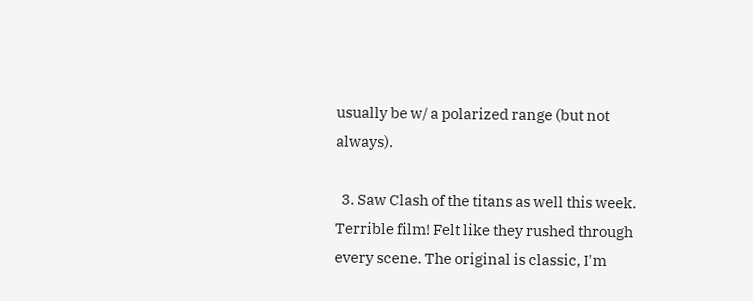usually be w/ a polarized range (but not always).

  3. Saw Clash of the titans as well this week. Terrible film! Felt like they rushed through every scene. The original is classic, I'm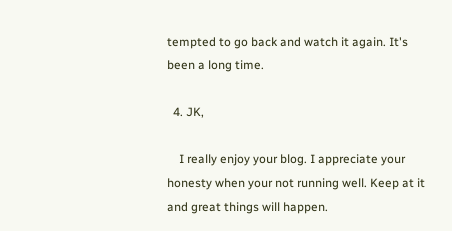tempted to go back and watch it again. It's been a long time.

  4. JK,

    I really enjoy your blog. I appreciate your honesty when your not running well. Keep at it and great things will happen.